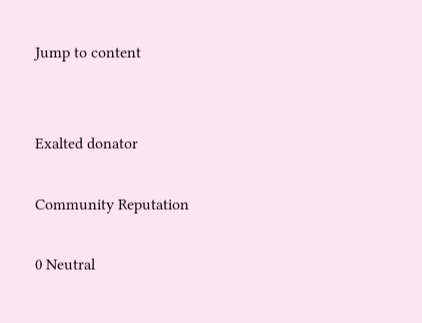Jump to content


Exalted donator

Community Reputation

0 Neutral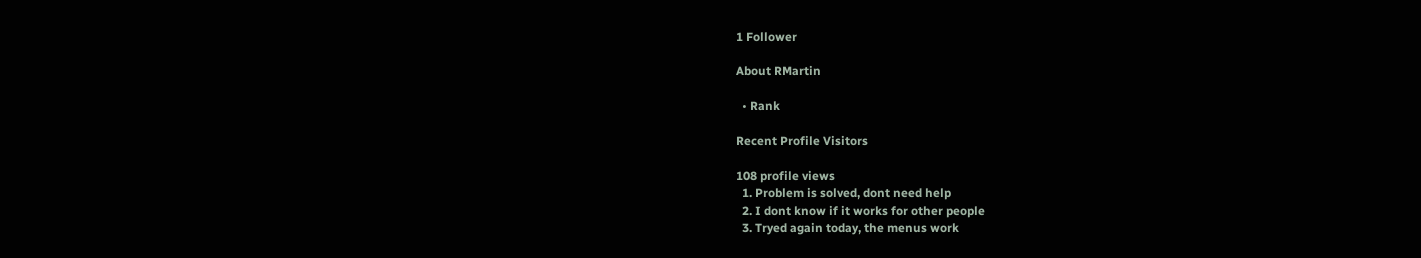1 Follower

About RMartin

  • Rank

Recent Profile Visitors

108 profile views
  1. Problem is solved, dont need help
  2. I dont know if it works for other people
  3. Tryed again today, the menus work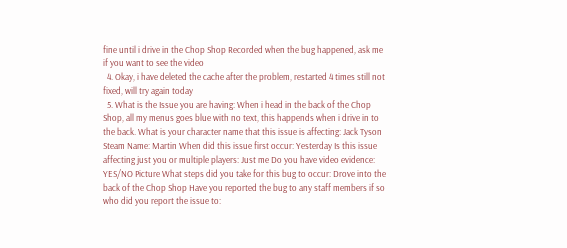fine until i drive in the Chop Shop Recorded when the bug happened, ask me if you want to see the video
  4. Okay, i have deleted the cache after the problem, restarted 4 times still not fixed, will try again today
  5. What is the Issue you are having: When i head in the back of the Chop Shop, all my menus goes blue with no text, this happends when i drive in to the back. What is your character name that this issue is affecting: Jack Tyson Steam Name: Martin When did this issue first occur: Yesterday Is this issue affecting just you or multiple players: Just me Do you have video evidence: YES/NO Picture What steps did you take for this bug to occur: Drove into the back of the Chop Shop Have you reported the bug to any staff members if so who did you report the issue to: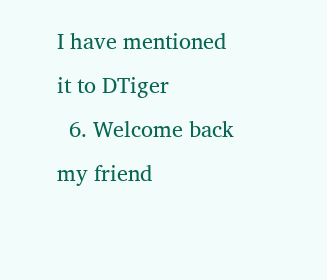I have mentioned it to DTiger
  6. Welcome back my friend